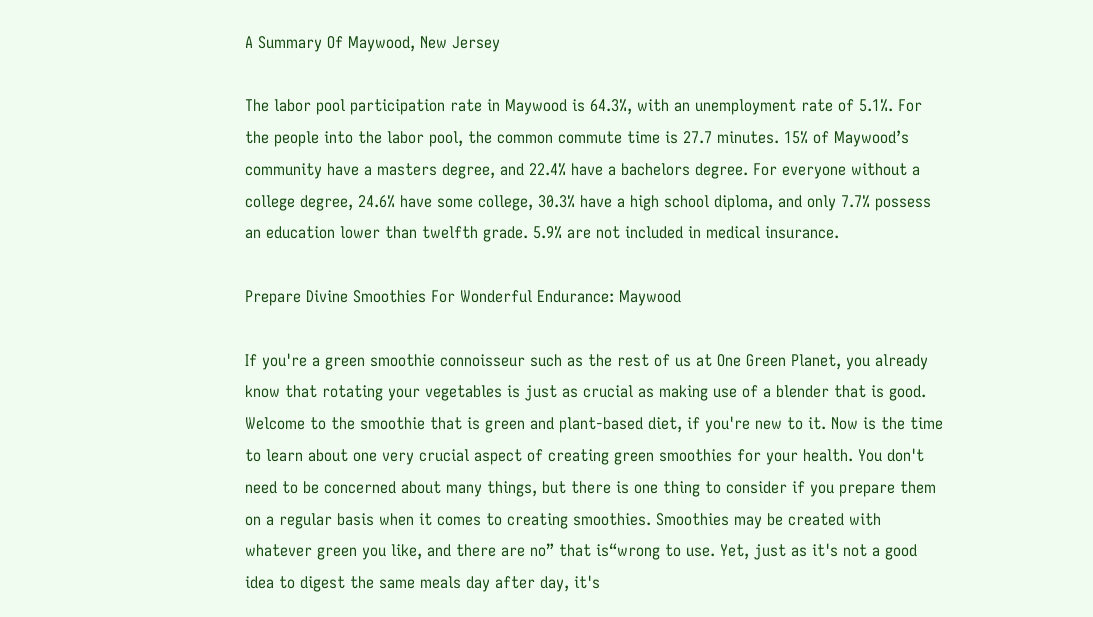A Summary Of Maywood, New Jersey

The labor pool participation rate in Maywood is 64.3%, with an unemployment rate of 5.1%. For the people into the labor pool, the common commute time is 27.7 minutes. 15% of Maywood’s community have a masters degree, and 22.4% have a bachelors degree. For everyone without a college degree, 24.6% have some college, 30.3% have a high school diploma, and only 7.7% possess an education lower than twelfth grade. 5.9% are not included in medical insurance.

Prepare Divine Smoothies For Wonderful Endurance: Maywood

If you're a green smoothie connoisseur such as the rest of us at One Green Planet, you already know that rotating your vegetables is just as crucial as making use of a blender that is good. Welcome to the smoothie that is green and plant-based diet, if you're new to it. Now is the time to learn about one very crucial aspect of creating green smoothies for your health. You don't need to be concerned about many things, but there is one thing to consider if you prepare them on a regular basis when it comes to creating smoothies. Smoothies may be created with whatever green you like, and there are no” that is“wrong to use. Yet, just as it's not a good idea to digest the same meals day after day, it's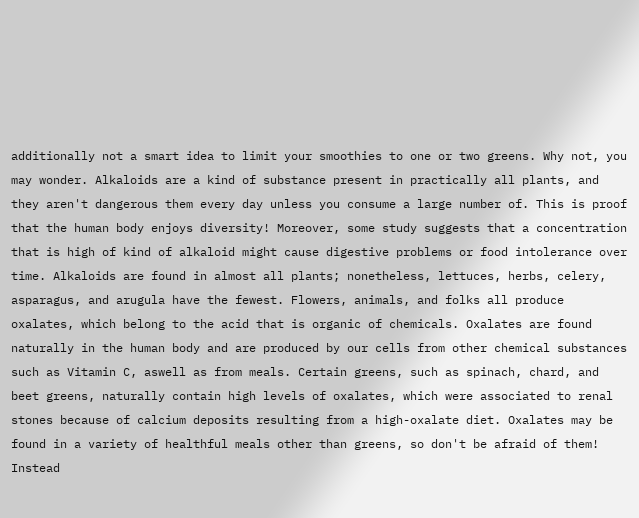additionally not a smart idea to limit your smoothies to one or two greens. Why not, you may wonder. Alkaloids are a kind of substance present in practically all plants, and they aren't dangerous them every day unless you consume a large number of. This is proof that the human body enjoys diversity! Moreover, some study suggests that a concentration that is high of kind of alkaloid might cause digestive problems or food intolerance over time. Alkaloids are found in almost all plants; nonetheless, lettuces, herbs, celery, asparagus, and arugula have the fewest. Flowers, animals, and folks all produce oxalates, which belong to the acid that is organic of chemicals. Oxalates are found naturally in the human body and are produced by our cells from other chemical substances such as Vitamin C, aswell as from meals. Certain greens, such as spinach, chard, and beet greens, naturally contain high levels of oxalates, which were associated to renal stones because of calcium deposits resulting from a high-oxalate diet. Oxalates may be found in a variety of healthful meals other than greens, so don't be afraid of them! Instead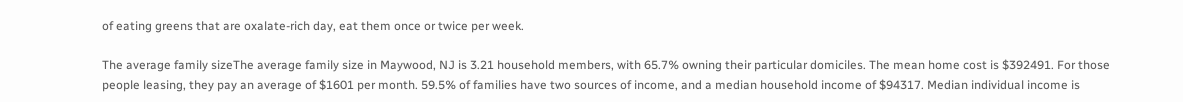of eating greens that are oxalate-rich day, eat them once or twice per week.

The average family sizeThe average family size in Maywood, NJ is 3.21 household members, with 65.7% owning their particular domiciles. The mean home cost is $392491. For those people leasing, they pay an average of $1601 per month. 59.5% of families have two sources of income, and a median household income of $94317. Median individual income is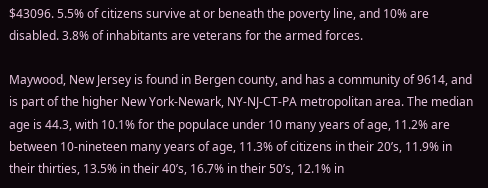$43096. 5.5% of citizens survive at or beneath the poverty line, and 10% are disabled. 3.8% of inhabitants are veterans for the armed forces.

Maywood, New Jersey is found in Bergen county, and has a community of 9614, and is part of the higher New York-Newark, NY-NJ-CT-PA metropolitan area. The median age is 44.3, with 10.1% for the populace under 10 many years of age, 11.2% are between 10-nineteen many years of age, 11.3% of citizens in their 20’s, 11.9% in their thirties, 13.5% in their 40’s, 16.7% in their 50’s, 12.1% in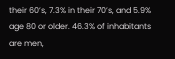their 60’s, 7.3% in their 70’s, and 5.9% age 80 or older. 46.3% of inhabitants are men,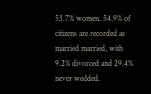53.7% women. 54.9% of citizens are recorded as married married, with 9.2% divorced and 29.4% never wedded.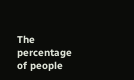The percentage of people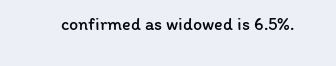confirmed as widowed is 6.5%.